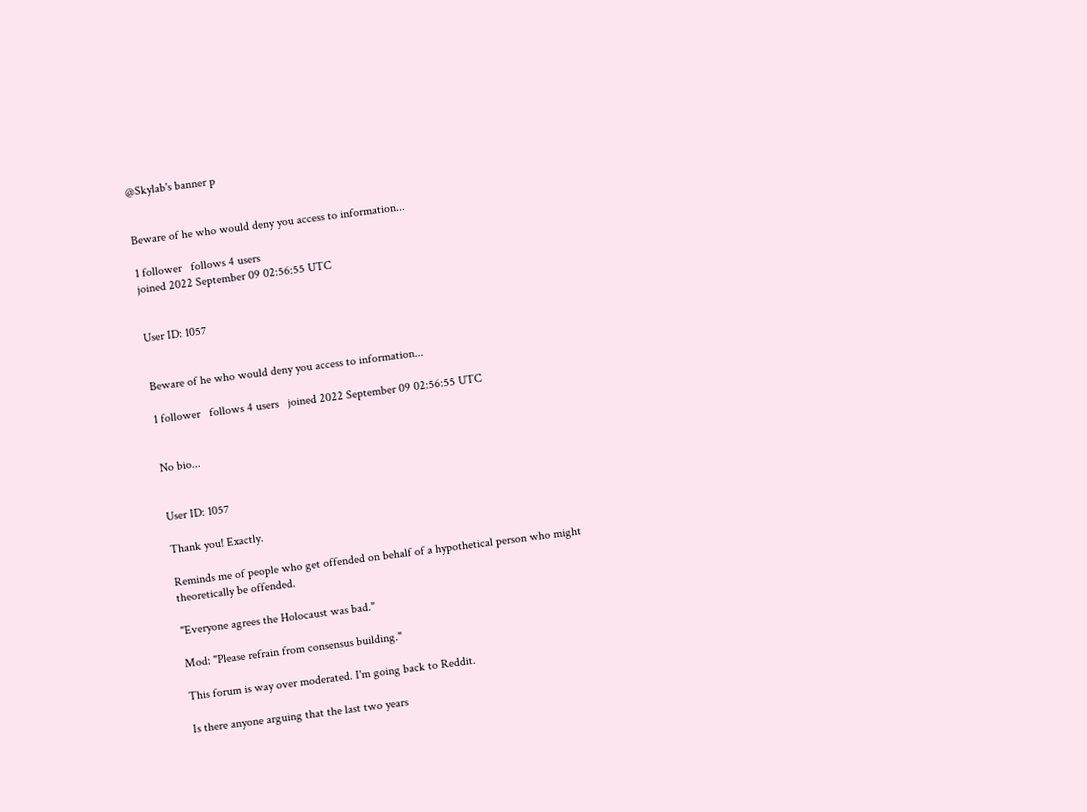@Skylab's banner p


Beware of he who would deny you access to information...

1 follower   follows 4 users
joined 2022 September 09 02:56:55 UTC


User ID: 1057


Beware of he who would deny you access to information...

1 follower   follows 4 users   joined 2022 September 09 02:56:55 UTC


No bio...


User ID: 1057

Thank you! Exactly.

Reminds me of people who get offended on behalf of a hypothetical person who might theoretically be offended.

"Everyone agrees the Holocaust was bad."

Mod: "Please refrain from consensus building."

This forum is way over moderated. I'm going back to Reddit.

Is there anyone arguing that the last two years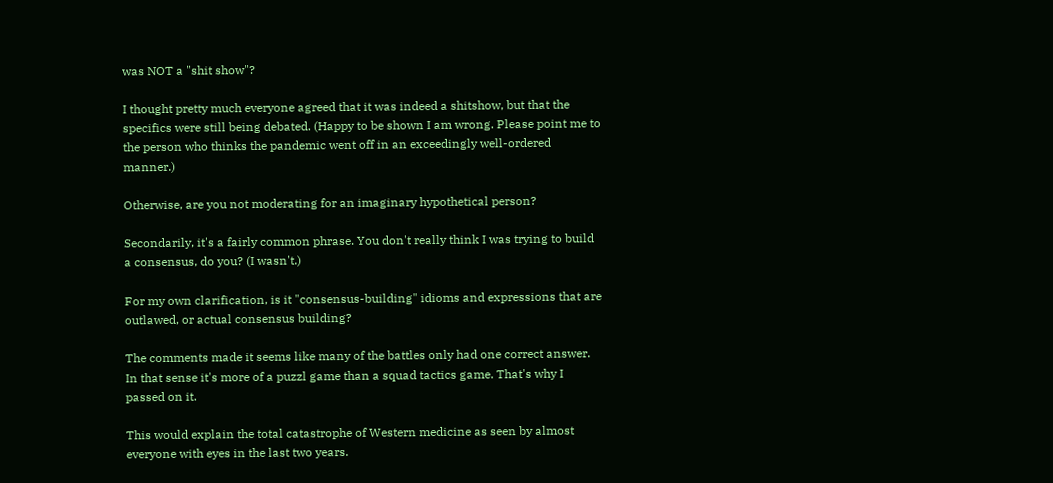was NOT a "shit show"?

I thought pretty much everyone agreed that it was indeed a shitshow, but that the specifics were still being debated. (Happy to be shown I am wrong. Please point me to the person who thinks the pandemic went off in an exceedingly well-ordered manner.)

Otherwise, are you not moderating for an imaginary hypothetical person?

Secondarily, it's a fairly common phrase. You don't really think I was trying to build a consensus, do you? (I wasn't.)

For my own clarification, is it "consensus-building" idioms and expressions that are outlawed, or actual consensus building?

The comments made it seems like many of the battles only had one correct answer. In that sense it's more of a puzzl game than a squad tactics game. That's why I passed on it.

This would explain the total catastrophe of Western medicine as seen by almost everyone with eyes in the last two years.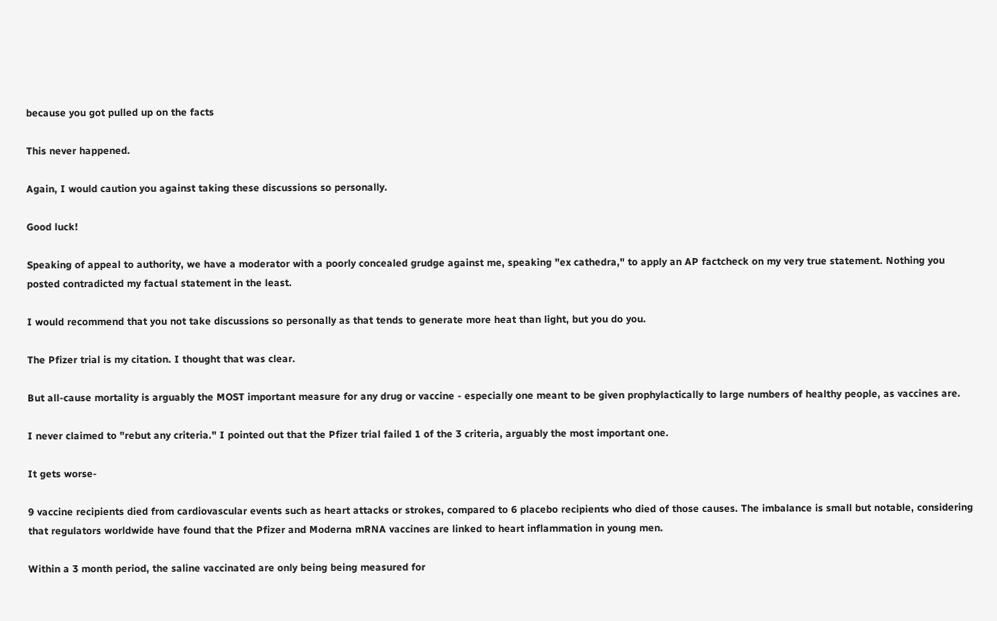because you got pulled up on the facts

This never happened.

Again, I would caution you against taking these discussions so personally.

Good luck!

Speaking of appeal to authority, we have a moderator with a poorly concealed grudge against me, speaking "ex cathedra," to apply an AP factcheck on my very true statement. Nothing you posted contradicted my factual statement in the least.

I would recommend that you not take discussions so personally as that tends to generate more heat than light, but you do you.

The Pfizer trial is my citation. I thought that was clear.

But all-cause mortality is arguably the MOST important measure for any drug or vaccine - especially one meant to be given prophylactically to large numbers of healthy people, as vaccines are.

I never claimed to "rebut any criteria." I pointed out that the Pfizer trial failed 1 of the 3 criteria, arguably the most important one.

It gets worse-

9 vaccine recipients died from cardiovascular events such as heart attacks or strokes, compared to 6 placebo recipients who died of those causes. The imbalance is small but notable, considering that regulators worldwide have found that the Pfizer and Moderna mRNA vaccines are linked to heart inflammation in young men.

Within a 3 month period, the saline vaccinated are only being being measured for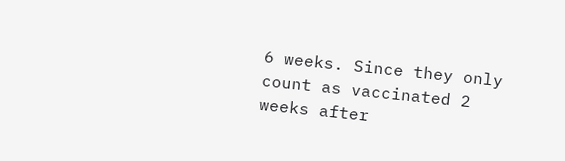6 weeks. Since they only count as vaccinated 2 weeks after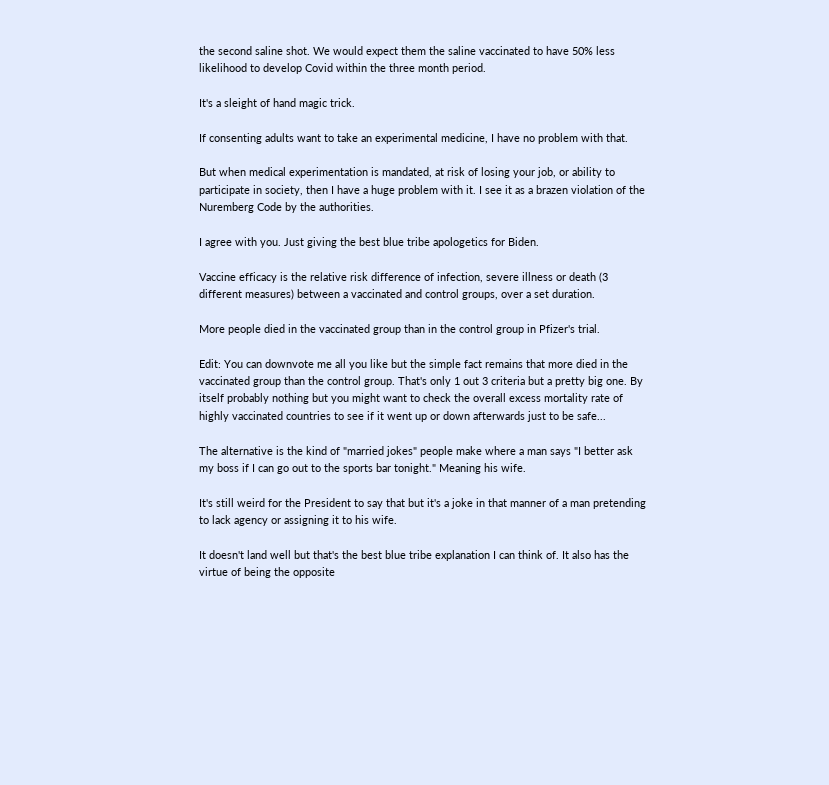the second saline shot. We would expect them the saline vaccinated to have 50% less likelihood to develop Covid within the three month period.

It's a sleight of hand magic trick.

If consenting adults want to take an experimental medicine, I have no problem with that.

But when medical experimentation is mandated, at risk of losing your job, or ability to participate in society, then I have a huge problem with it. I see it as a brazen violation of the Nuremberg Code by the authorities.

I agree with you. Just giving the best blue tribe apologetics for Biden.

Vaccine efficacy is the relative risk difference of infection, severe illness or death (3 different measures) between a vaccinated and control groups, over a set duration.

More people died in the vaccinated group than in the control group in Pfizer's trial.

Edit: You can downvote me all you like but the simple fact remains that more died in the vaccinated group than the control group. That's only 1 out 3 criteria but a pretty big one. By itself probably nothing but you might want to check the overall excess mortality rate of highly vaccinated countries to see if it went up or down afterwards just to be safe...

The alternative is the kind of "married jokes" people make where a man says "I better ask my boss if I can go out to the sports bar tonight." Meaning his wife.

It's still weird for the President to say that but it's a joke in that manner of a man pretending to lack agency or assigning it to his wife.

It doesn't land well but that's the best blue tribe explanation I can think of. It also has the virtue of being the opposite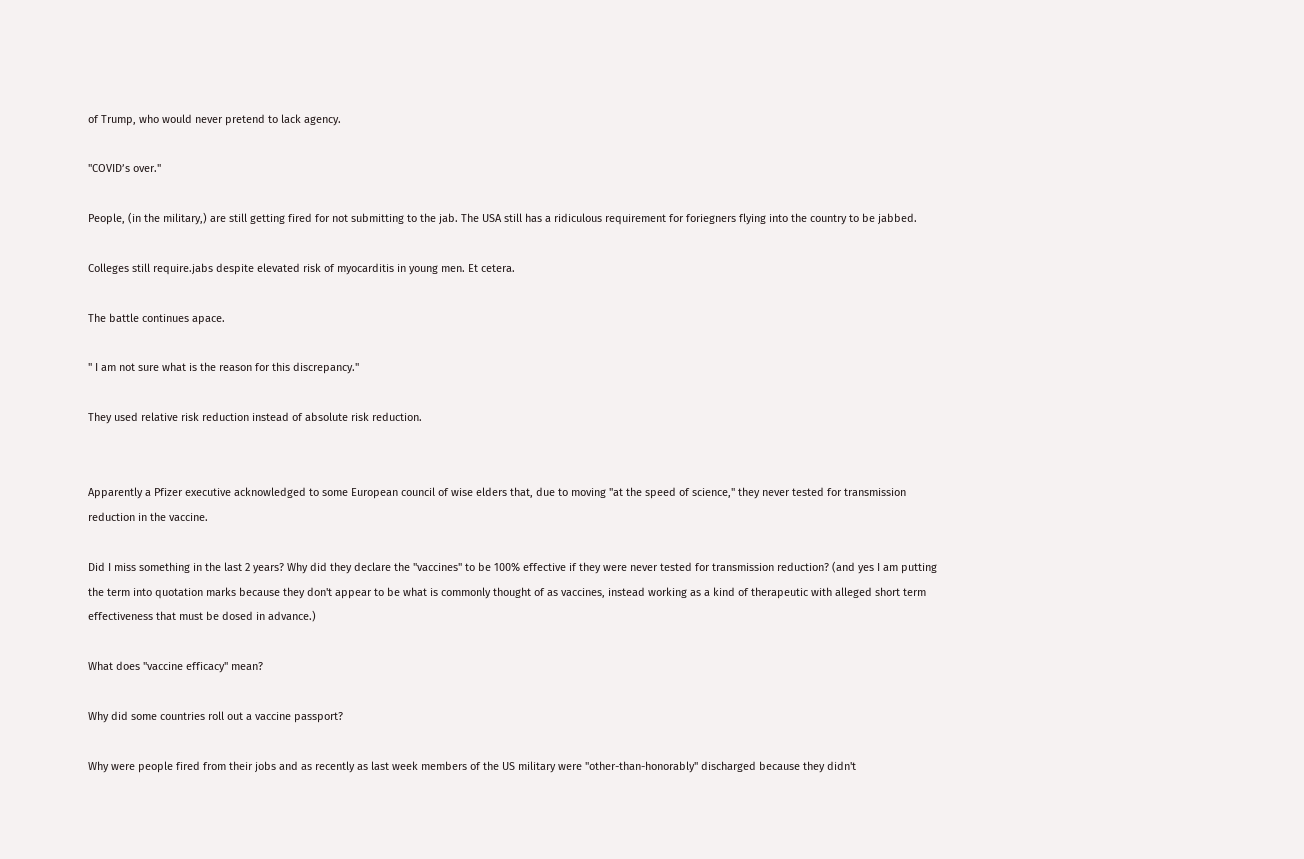of Trump, who would never pretend to lack agency.

"COVID’s over."

People, (in the military,) are still getting fired for not submitting to the jab. The USA still has a ridiculous requirement for foriegners flying into the country to be jabbed.

Colleges still require.jabs despite elevated risk of myocarditis in young men. Et cetera.

The battle continues apace.

" I am not sure what is the reason for this discrepancy."

They used relative risk reduction instead of absolute risk reduction.


Apparently a Pfizer executive acknowledged to some European council of wise elders that, due to moving "at the speed of science," they never tested for transmission reduction in the vaccine.

Did I miss something in the last 2 years? Why did they declare the "vaccines" to be 100% effective if they were never tested for transmission reduction? (and yes I am putting the term into quotation marks because they don't appear to be what is commonly thought of as vaccines, instead working as a kind of therapeutic with alleged short term effectiveness that must be dosed in advance.)

What does "vaccine efficacy" mean?

Why did some countries roll out a vaccine passport?

Why were people fired from their jobs and as recently as last week members of the US military were "other-than-honorably" discharged because they didn't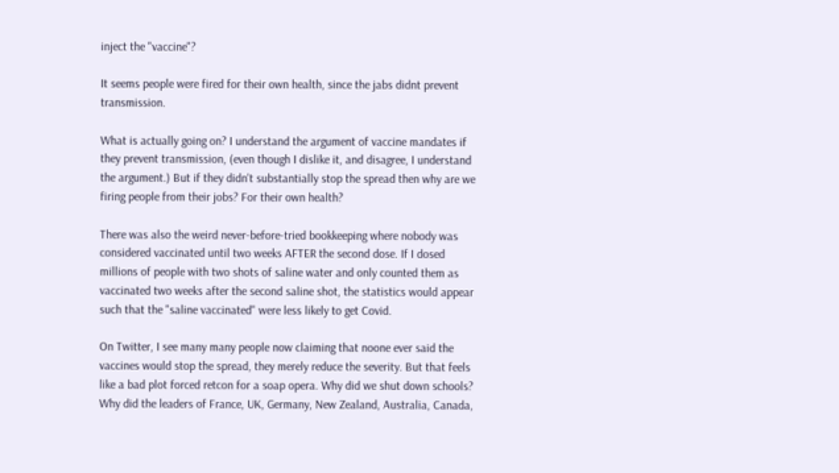inject the "vaccine"?

It seems people were fired for their own health, since the jabs didnt prevent transmission.

What is actually going on? I understand the argument of vaccine mandates if they prevent transmission, (even though I dislike it, and disagree, I understand the argument.) But if they didn't substantially stop the spread then why are we firing people from their jobs? For their own health?

There was also the weird never-before-tried bookkeeping where nobody was considered vaccinated until two weeks AFTER the second dose. If I dosed millions of people with two shots of saline water and only counted them as vaccinated two weeks after the second saline shot, the statistics would appear such that the "saline vaccinated" were less likely to get Covid.

On Twitter, I see many many people now claiming that noone ever said the vaccines would stop the spread, they merely reduce the severity. But that feels like a bad plot forced retcon for a soap opera. Why did we shut down schools? Why did the leaders of France, UK, Germany, New Zealand, Australia, Canada,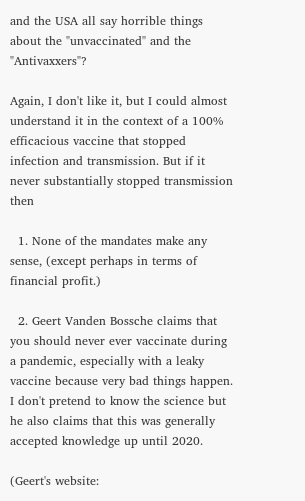and the USA all say horrible things about the "unvaccinated" and the "Antivaxxers"?

Again, I don't like it, but I could almost understand it in the context of a 100% efficacious vaccine that stopped infection and transmission. But if it never substantially stopped transmission then

  1. None of the mandates make any sense, (except perhaps in terms of financial profit.)

  2. Geert Vanden Bossche claims that you should never ever vaccinate during a pandemic, especially with a leaky vaccine because very bad things happen. I don't pretend to know the science but he also claims that this was generally accepted knowledge up until 2020.

(Geert's website: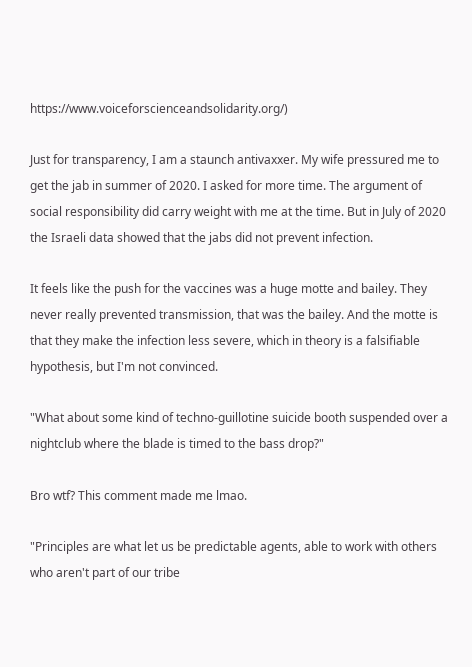https://www.voiceforscienceandsolidarity.org/)

Just for transparency, I am a staunch antivaxxer. My wife pressured me to get the jab in summer of 2020. I asked for more time. The argument of social responsibility did carry weight with me at the time. But in July of 2020 the Israeli data showed that the jabs did not prevent infection.

It feels like the push for the vaccines was a huge motte and bailey. They never really prevented transmission, that was the bailey. And the motte is that they make the infection less severe, which in theory is a falsifiable hypothesis, but I'm not convinced.

"What about some kind of techno-guillotine suicide booth suspended over a nightclub where the blade is timed to the bass drop?"

Bro wtf? This comment made me lmao.

"Principles are what let us be predictable agents, able to work with others who aren't part of our tribe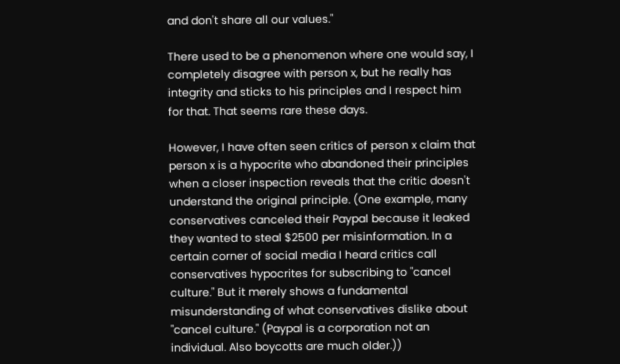and don't share all our values."

There used to be a phenomenon where one would say, I completely disagree with person x, but he really has integrity and sticks to his principles and I respect him for that. That seems rare these days.

However, I have often seen critics of person x claim that person x is a hypocrite who abandoned their principles when a closer inspection reveals that the critic doesn't understand the original principle. (One example, many conservatives canceled their Paypal because it leaked they wanted to steal $2500 per misinformation. In a certain corner of social media I heard critics call conservatives hypocrites for subscribing to "cancel culture." But it merely shows a fundamental misunderstanding of what conservatives dislike about "cancel culture." (Paypal is a corporation not an individual. Also boycotts are much older.))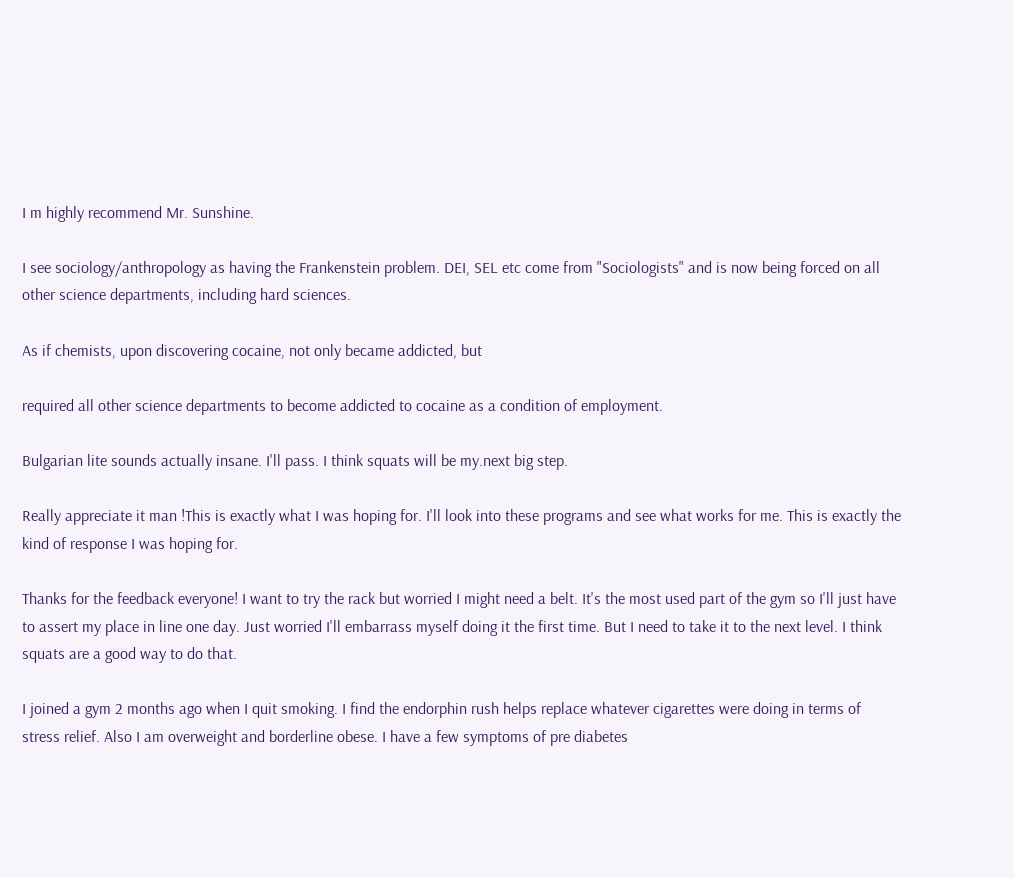I m highly recommend Mr. Sunshine.

I see sociology/anthropology as having the Frankenstein problem. DEI, SEL etc come from "Sociologists" and is now being forced on all other science departments, including hard sciences.

As if chemists, upon discovering cocaine, not only became addicted, but

required all other science departments to become addicted to cocaine as a condition of employment.

Bulgarian lite sounds actually insane. I'll pass. I think squats will be my.next big step.

Really appreciate it man !This is exactly what I was hoping for. I'll look into these programs and see what works for me. This is exactly the kind of response I was hoping for.

Thanks for the feedback everyone! I want to try the rack but worried I might need a belt. It's the most used part of the gym so I'll just have to assert my place in line one day. Just worried I'll embarrass myself doing it the first time. But I need to take it to the next level. I think squats are a good way to do that.

I joined a gym 2 months ago when I quit smoking. I find the endorphin rush helps replace whatever cigarettes were doing in terms of stress relief. Also I am overweight and borderline obese. I have a few symptoms of pre diabetes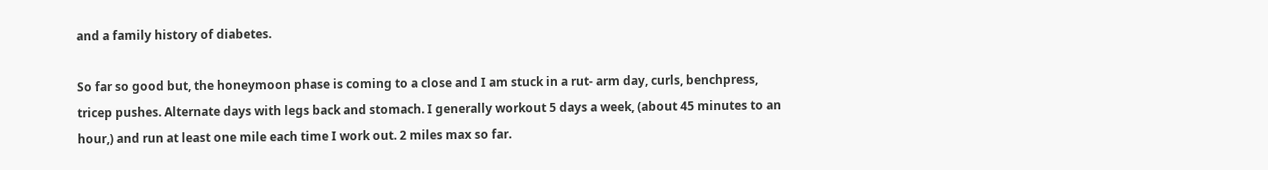and a family history of diabetes.

So far so good but, the honeymoon phase is coming to a close and I am stuck in a rut- arm day, curls, benchpress, tricep pushes. Alternate days with legs back and stomach. I generally workout 5 days a week, (about 45 minutes to an hour,) and run at least one mile each time I work out. 2 miles max so far.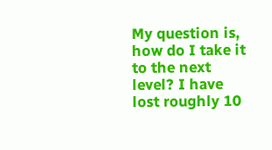My question is, how do I take it to the next level? I have lost roughly 10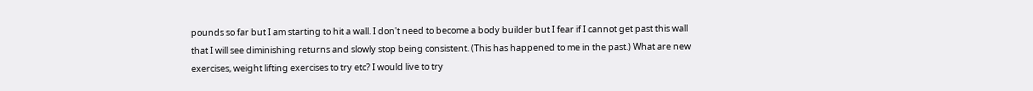pounds so far but I am starting to hit a wall. I don't need to become a body builder but I fear if I cannot get past this wall that I will see diminishing returns and slowly stop being consistent. (This has happened to me in the past.) What are new exercises, weight lifting exercises to try etc? I would live to try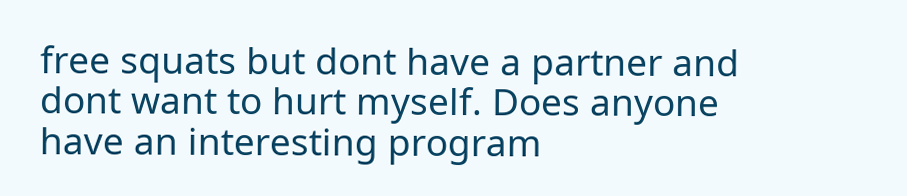free squats but dont have a partner and dont want to hurt myself. Does anyone have an interesting program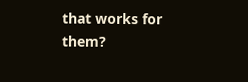that works for them?